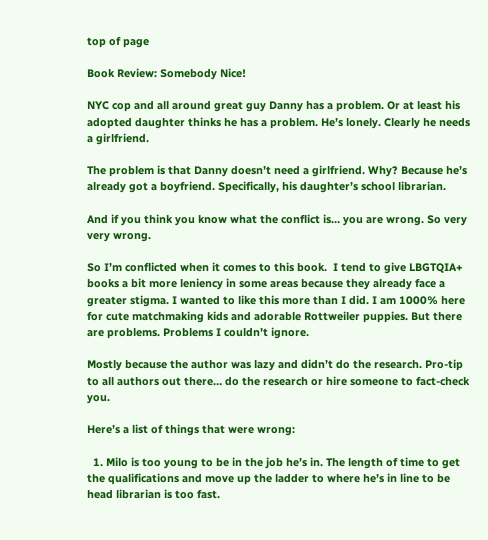top of page

Book Review: Somebody Nice!

NYC cop and all around great guy Danny has a problem. Or at least his adopted daughter thinks he has a problem. He’s lonely. Clearly he needs a girlfriend.

The problem is that Danny doesn’t need a girlfriend. Why? Because he’s already got a boyfriend. Specifically, his daughter’s school librarian.

And if you think you know what the conflict is… you are wrong. So very very wrong.

So I’m conflicted when it comes to this book.  I tend to give LBGTQIA+ books a bit more leniency in some areas because they already face a greater stigma. I wanted to like this more than I did. I am 1000% here for cute matchmaking kids and adorable Rottweiler puppies. But there are problems. Problems I couldn’t ignore.

Mostly because the author was lazy and didn’t do the research. Pro-tip to all authors out there… do the research or hire someone to fact-check you.

Here’s a list of things that were wrong:

  1. Milo is too young to be in the job he’s in. The length of time to get the qualifications and move up the ladder to where he’s in line to be head librarian is too fast.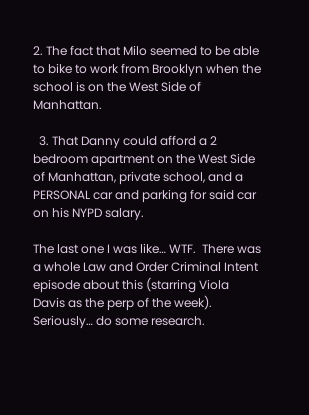2. The fact that Milo seemed to be able to bike to work from Brooklyn when the school is on the West Side of Manhattan.

  3. That Danny could afford a 2 bedroom apartment on the West Side of Manhattan, private school, and a PERSONAL car and parking for said car on his NYPD salary.

The last one I was like… WTF.  There was a whole Law and Order Criminal Intent episode about this (starring Viola Davis as the perp of the week). Seriously… do some research.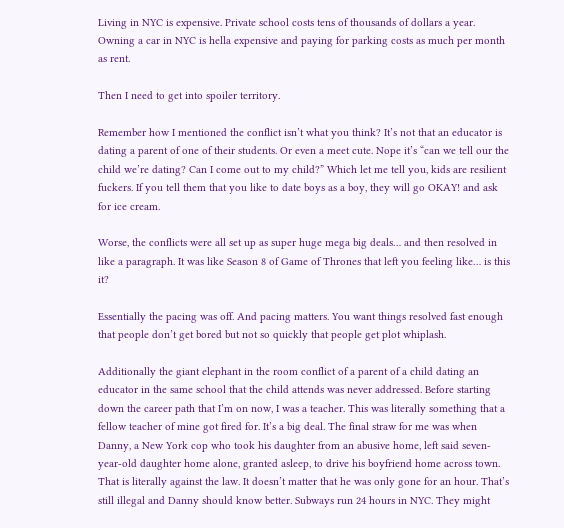Living in NYC is expensive. Private school costs tens of thousands of dollars a year. Owning a car in NYC is hella expensive and paying for parking costs as much per month as rent.

Then I need to get into spoiler territory.

Remember how I mentioned the conflict isn’t what you think? It’s not that an educator is dating a parent of one of their students. Or even a meet cute. Nope it’s “can we tell our the child we’re dating? Can I come out to my child?” Which let me tell you, kids are resilient fuckers. If you tell them that you like to date boys as a boy, they will go OKAY! and ask for ice cream.

Worse, the conflicts were all set up as super huge mega big deals… and then resolved in like a paragraph. It was like Season 8 of Game of Thrones that left you feeling like… is this it?

Essentially the pacing was off. And pacing matters. You want things resolved fast enough that people don’t get bored but not so quickly that people get plot whiplash.

Additionally the giant elephant in the room conflict of a parent of a child dating an educator in the same school that the child attends was never addressed. Before starting down the career path that I’m on now, I was a teacher. This was literally something that a fellow teacher of mine got fired for. It’s a big deal. The final straw for me was when Danny, a New York cop who took his daughter from an abusive home, left said seven-year-old daughter home alone, granted asleep, to drive his boyfriend home across town. That is literally against the law. It doesn’t matter that he was only gone for an hour. That’s still illegal and Danny should know better. Subways run 24 hours in NYC. They might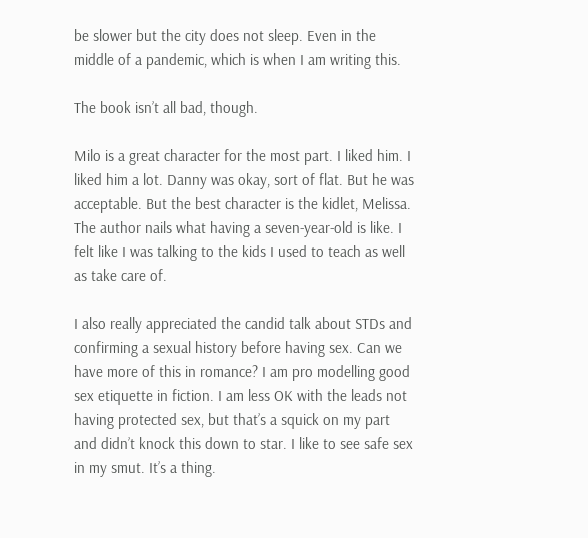be slower but the city does not sleep. Even in the middle of a pandemic, which is when I am writing this.

The book isn’t all bad, though.

Milo is a great character for the most part. I liked him. I liked him a lot. Danny was okay, sort of flat. But he was acceptable. But the best character is the kidlet, Melissa. The author nails what having a seven-year-old is like. I felt like I was talking to the kids I used to teach as well as take care of.

I also really appreciated the candid talk about STDs and confirming a sexual history before having sex. Can we have more of this in romance? I am pro modelling good sex etiquette in fiction. I am less OK with the leads not having protected sex, but that’s a squick on my part and didn’t knock this down to star. I like to see safe sex in my smut. It’s a thing.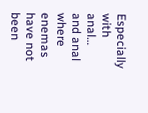Especially with anal… and anal where enemas have not been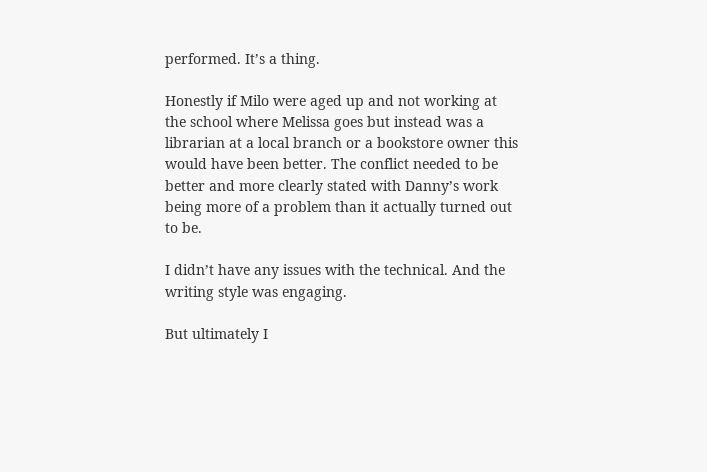performed. It’s a thing.

Honestly if Milo were aged up and not working at the school where Melissa goes but instead was a librarian at a local branch or a bookstore owner this would have been better. The conflict needed to be better and more clearly stated with Danny’s work being more of a problem than it actually turned out to be.

I didn’t have any issues with the technical. And the writing style was engaging.

But ultimately I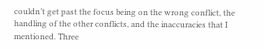couldn’t get past the focus being on the wrong conflict, the handling of the other conflicts, and the inaccuracies that I mentioned. Three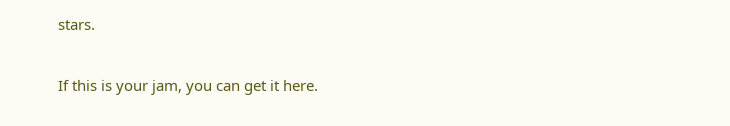stars.

If this is your jam, you can get it here.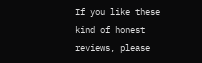If you like these kind of honest reviews, please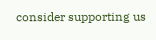consider supporting us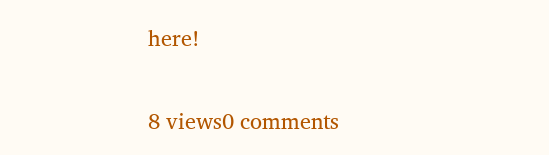here!

8 views0 comments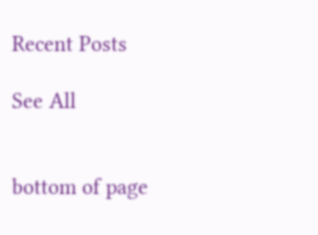Recent Posts

See All


bottom of page